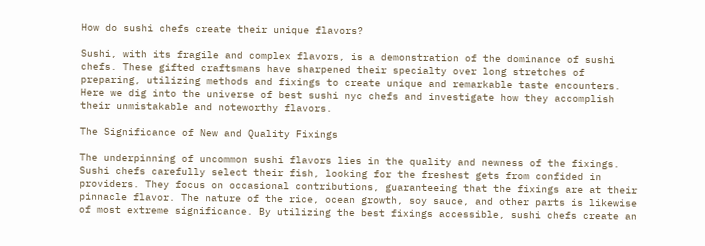How do sushi chefs create their unique flavors?

Sushi, with its fragile and complex flavors, is a demonstration of the dominance of sushi chefs. These gifted craftsmans have sharpened their specialty over long stretches of preparing, utilizing methods and fixings to create unique and remarkable taste encounters. Here we dig into the universe of best sushi nyc chefs and investigate how they accomplish their unmistakable and noteworthy flavors.

The Significance of New and Quality Fixings

The underpinning of uncommon sushi flavors lies in the quality and newness of the fixings. Sushi chefs carefully select their fish, looking for the freshest gets from confided in providers. They focus on occasional contributions, guaranteeing that the fixings are at their pinnacle flavor. The nature of the rice, ocean growth, soy sauce, and other parts is likewise of most extreme significance. By utilizing the best fixings accessible, sushi chefs create an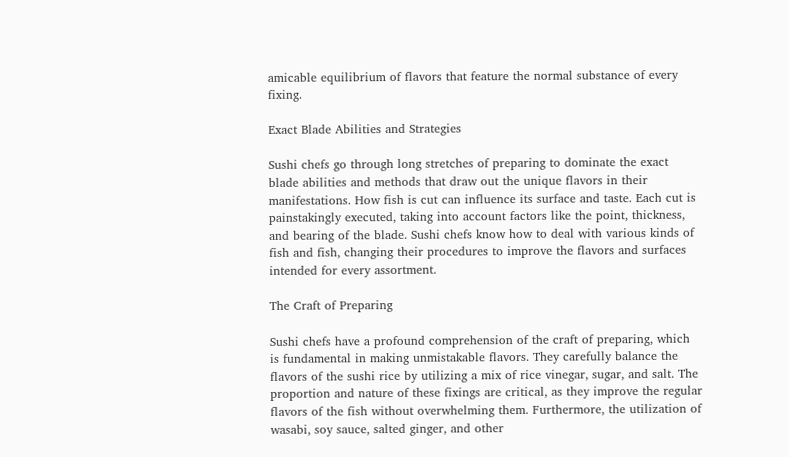amicable equilibrium of flavors that feature the normal substance of every fixing.

Exact Blade Abilities and Strategies

Sushi chefs go through long stretches of preparing to dominate the exact blade abilities and methods that draw out the unique flavors in their manifestations. How fish is cut can influence its surface and taste. Each cut is painstakingly executed, taking into account factors like the point, thickness, and bearing of the blade. Sushi chefs know how to deal with various kinds of fish and fish, changing their procedures to improve the flavors and surfaces intended for every assortment.

The Craft of Preparing

Sushi chefs have a profound comprehension of the craft of preparing, which is fundamental in making unmistakable flavors. They carefully balance the flavors of the sushi rice by utilizing a mix of rice vinegar, sugar, and salt. The proportion and nature of these fixings are critical, as they improve the regular flavors of the fish without overwhelming them. Furthermore, the utilization of wasabi, soy sauce, salted ginger, and other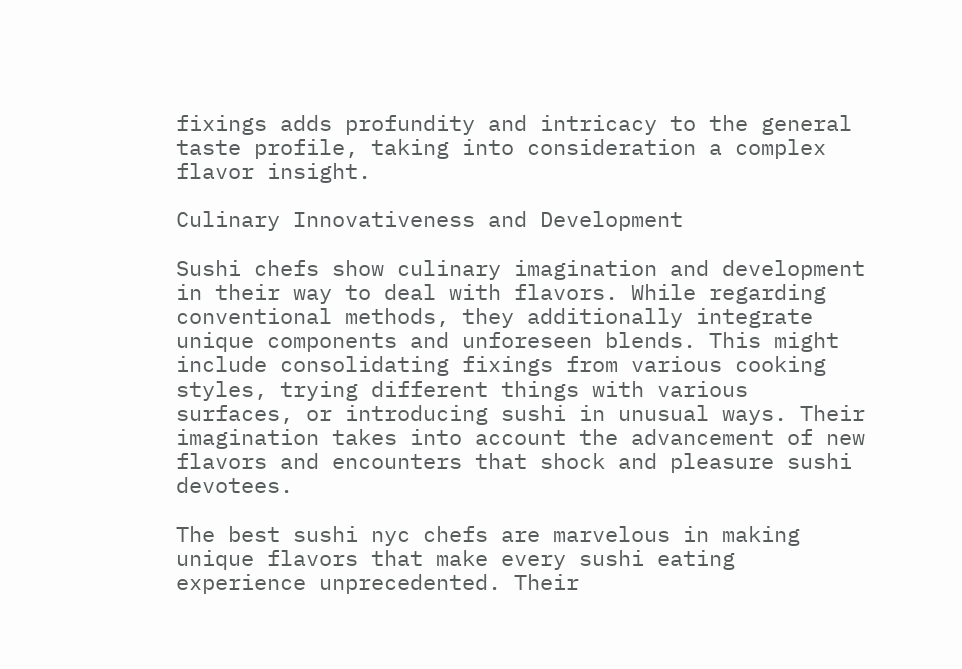fixings adds profundity and intricacy to the general taste profile, taking into consideration a complex flavor insight.

Culinary Innovativeness and Development

Sushi chefs show culinary imagination and development in their way to deal with flavors. While regarding conventional methods, they additionally integrate unique components and unforeseen blends. This might include consolidating fixings from various cooking styles, trying different things with various surfaces, or introducing sushi in unusual ways. Their imagination takes into account the advancement of new flavors and encounters that shock and pleasure sushi devotees.

The best sushi nyc chefs are marvelous in making unique flavors that make every sushi eating experience unprecedented. Their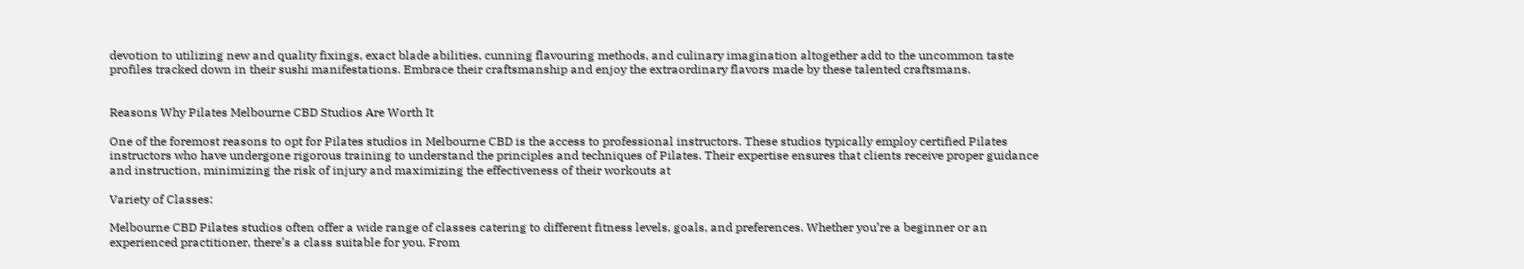devotion to utilizing new and quality fixings, exact blade abilities, cunning flavouring methods, and culinary imagination altogether add to the uncommon taste profiles tracked down in their sushi manifestations. Embrace their craftsmanship and enjoy the extraordinary flavors made by these talented craftsmans.


Reasons Why Pilates Melbourne CBD Studios Are Worth It

One of the foremost reasons to opt for Pilates studios in Melbourne CBD is the access to professional instructors. These studios typically employ certified Pilates instructors who have undergone rigorous training to understand the principles and techniques of Pilates. Their expertise ensures that clients receive proper guidance and instruction, minimizing the risk of injury and maximizing the effectiveness of their workouts at

Variety of Classes:

Melbourne CBD Pilates studios often offer a wide range of classes catering to different fitness levels, goals, and preferences. Whether you’re a beginner or an experienced practitioner, there’s a class suitable for you. From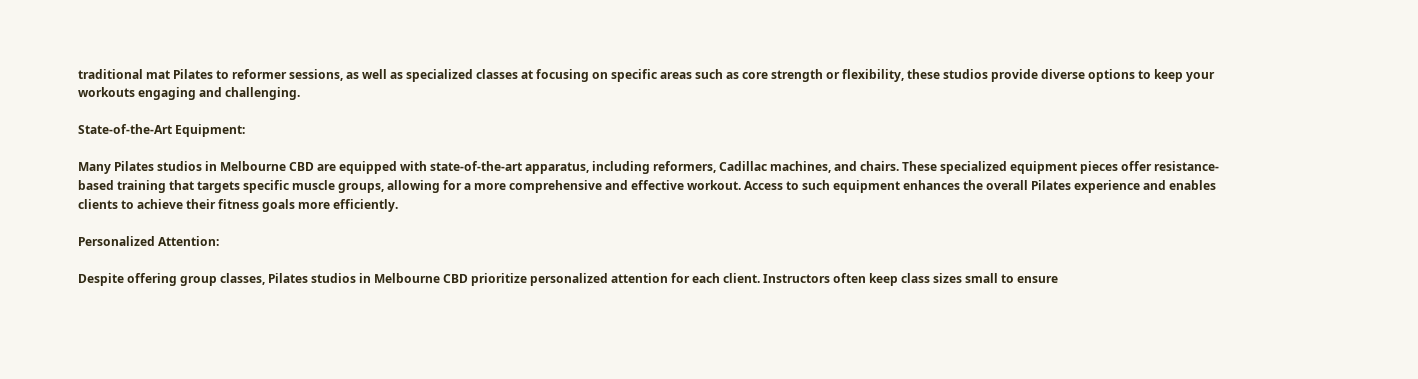traditional mat Pilates to reformer sessions, as well as specialized classes at focusing on specific areas such as core strength or flexibility, these studios provide diverse options to keep your workouts engaging and challenging.

State-of-the-Art Equipment:

Many Pilates studios in Melbourne CBD are equipped with state-of-the-art apparatus, including reformers, Cadillac machines, and chairs. These specialized equipment pieces offer resistance-based training that targets specific muscle groups, allowing for a more comprehensive and effective workout. Access to such equipment enhances the overall Pilates experience and enables clients to achieve their fitness goals more efficiently.

Personalized Attention:

Despite offering group classes, Pilates studios in Melbourne CBD prioritize personalized attention for each client. Instructors often keep class sizes small to ensure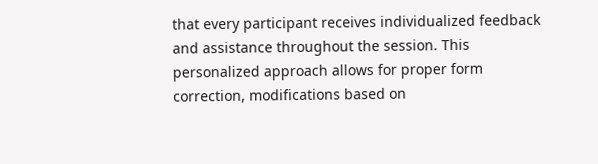that every participant receives individualized feedback and assistance throughout the session. This personalized approach allows for proper form correction, modifications based on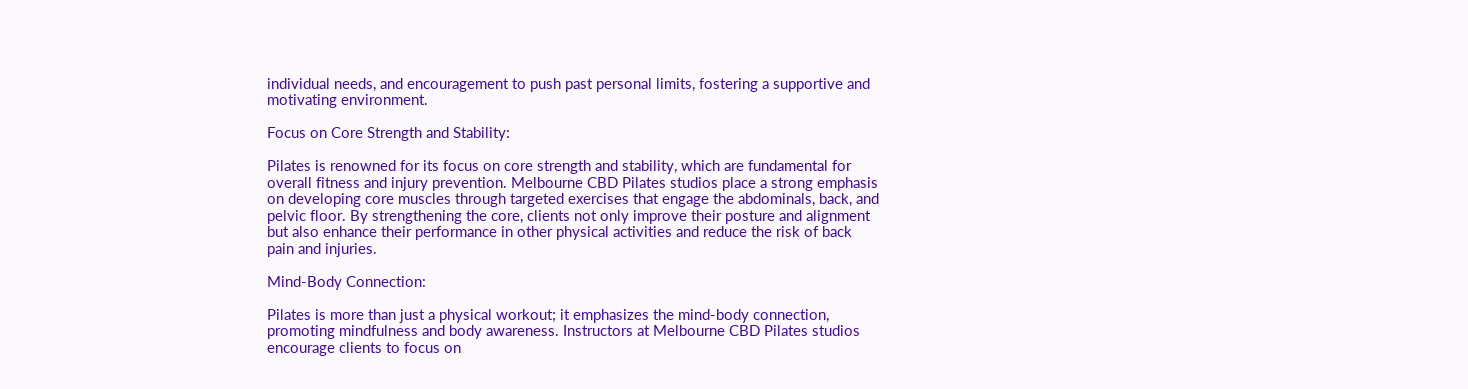individual needs, and encouragement to push past personal limits, fostering a supportive and motivating environment.

Focus on Core Strength and Stability:

Pilates is renowned for its focus on core strength and stability, which are fundamental for overall fitness and injury prevention. Melbourne CBD Pilates studios place a strong emphasis on developing core muscles through targeted exercises that engage the abdominals, back, and pelvic floor. By strengthening the core, clients not only improve their posture and alignment but also enhance their performance in other physical activities and reduce the risk of back pain and injuries.

Mind-Body Connection:

Pilates is more than just a physical workout; it emphasizes the mind-body connection, promoting mindfulness and body awareness. Instructors at Melbourne CBD Pilates studios encourage clients to focus on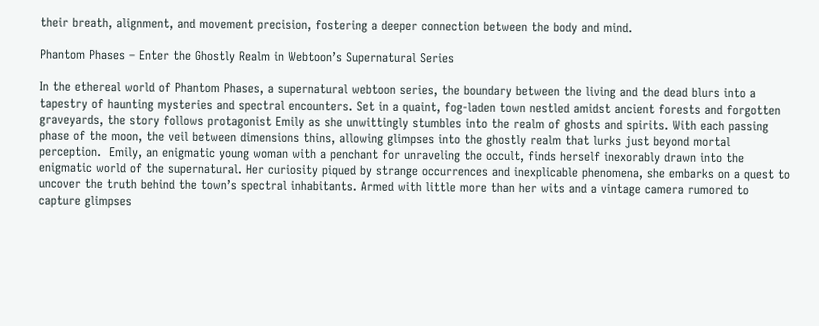their breath, alignment, and movement precision, fostering a deeper connection between the body and mind.

Phantom Phases – Enter the Ghostly Realm in Webtoon’s Supernatural Series

In the ethereal world of Phantom Phases, a supernatural webtoon series, the boundary between the living and the dead blurs into a tapestry of haunting mysteries and spectral encounters. Set in a quaint, fog-laden town nestled amidst ancient forests and forgotten graveyards, the story follows protagonist Emily as she unwittingly stumbles into the realm of ghosts and spirits. With each passing phase of the moon, the veil between dimensions thins, allowing glimpses into the ghostly realm that lurks just beyond mortal perception.  Emily, an enigmatic young woman with a penchant for unraveling the occult, finds herself inexorably drawn into the enigmatic world of the supernatural. Her curiosity piqued by strange occurrences and inexplicable phenomena, she embarks on a quest to uncover the truth behind the town’s spectral inhabitants. Armed with little more than her wits and a vintage camera rumored to capture glimpses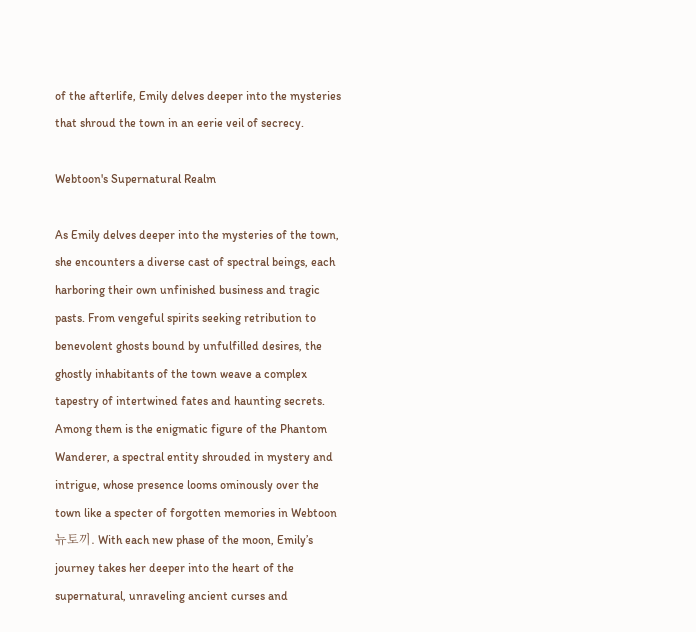of the afterlife, Emily delves deeper into the mysteries that shroud the town in an eerie veil of secrecy.

Webtoon's Supernatural Realm

As Emily delves deeper into the mysteries of the town, she encounters a diverse cast of spectral beings, each harboring their own unfinished business and tragic pasts. From vengeful spirits seeking retribution to benevolent ghosts bound by unfulfilled desires, the ghostly inhabitants of the town weave a complex tapestry of intertwined fates and haunting secrets. Among them is the enigmatic figure of the Phantom Wanderer, a spectral entity shrouded in mystery and intrigue, whose presence looms ominously over the town like a specter of forgotten memories in Webtoon 뉴토끼. With each new phase of the moon, Emily’s journey takes her deeper into the heart of the supernatural, unraveling ancient curses and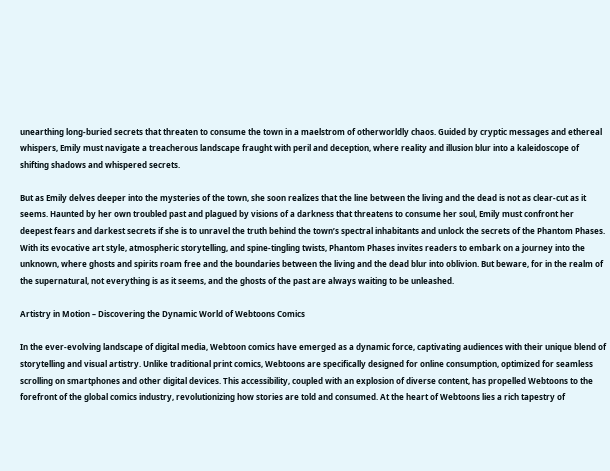unearthing long-buried secrets that threaten to consume the town in a maelstrom of otherworldly chaos. Guided by cryptic messages and ethereal whispers, Emily must navigate a treacherous landscape fraught with peril and deception, where reality and illusion blur into a kaleidoscope of shifting shadows and whispered secrets.

But as Emily delves deeper into the mysteries of the town, she soon realizes that the line between the living and the dead is not as clear-cut as it seems. Haunted by her own troubled past and plagued by visions of a darkness that threatens to consume her soul, Emily must confront her deepest fears and darkest secrets if she is to unravel the truth behind the town’s spectral inhabitants and unlock the secrets of the Phantom Phases. With its evocative art style, atmospheric storytelling, and spine-tingling twists, Phantom Phases invites readers to embark on a journey into the unknown, where ghosts and spirits roam free and the boundaries between the living and the dead blur into oblivion. But beware, for in the realm of the supernatural, not everything is as it seems, and the ghosts of the past are always waiting to be unleashed.

Artistry in Motion – Discovering the Dynamic World of Webtoons Comics

In the ever-evolving landscape of digital media, Webtoon comics have emerged as a dynamic force, captivating audiences with their unique blend of storytelling and visual artistry. Unlike traditional print comics, Webtoons are specifically designed for online consumption, optimized for seamless scrolling on smartphones and other digital devices. This accessibility, coupled with an explosion of diverse content, has propelled Webtoons to the forefront of the global comics industry, revolutionizing how stories are told and consumed. At the heart of Webtoons lies a rich tapestry of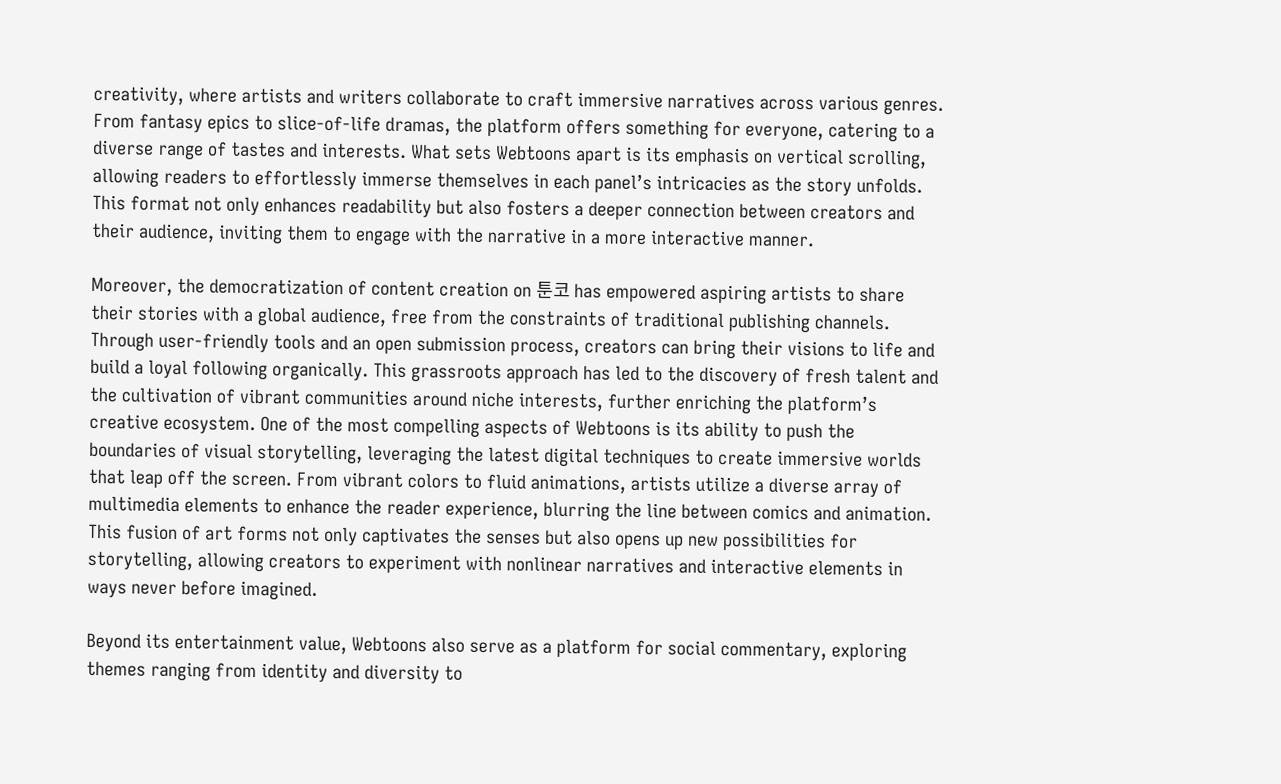creativity, where artists and writers collaborate to craft immersive narratives across various genres. From fantasy epics to slice-of-life dramas, the platform offers something for everyone, catering to a diverse range of tastes and interests. What sets Webtoons apart is its emphasis on vertical scrolling, allowing readers to effortlessly immerse themselves in each panel’s intricacies as the story unfolds. This format not only enhances readability but also fosters a deeper connection between creators and their audience, inviting them to engage with the narrative in a more interactive manner.

Moreover, the democratization of content creation on 툰코 has empowered aspiring artists to share their stories with a global audience, free from the constraints of traditional publishing channels. Through user-friendly tools and an open submission process, creators can bring their visions to life and build a loyal following organically. This grassroots approach has led to the discovery of fresh talent and the cultivation of vibrant communities around niche interests, further enriching the platform’s creative ecosystem. One of the most compelling aspects of Webtoons is its ability to push the boundaries of visual storytelling, leveraging the latest digital techniques to create immersive worlds that leap off the screen. From vibrant colors to fluid animations, artists utilize a diverse array of multimedia elements to enhance the reader experience, blurring the line between comics and animation. This fusion of art forms not only captivates the senses but also opens up new possibilities for storytelling, allowing creators to experiment with nonlinear narratives and interactive elements in ways never before imagined.

Beyond its entertainment value, Webtoons also serve as a platform for social commentary, exploring themes ranging from identity and diversity to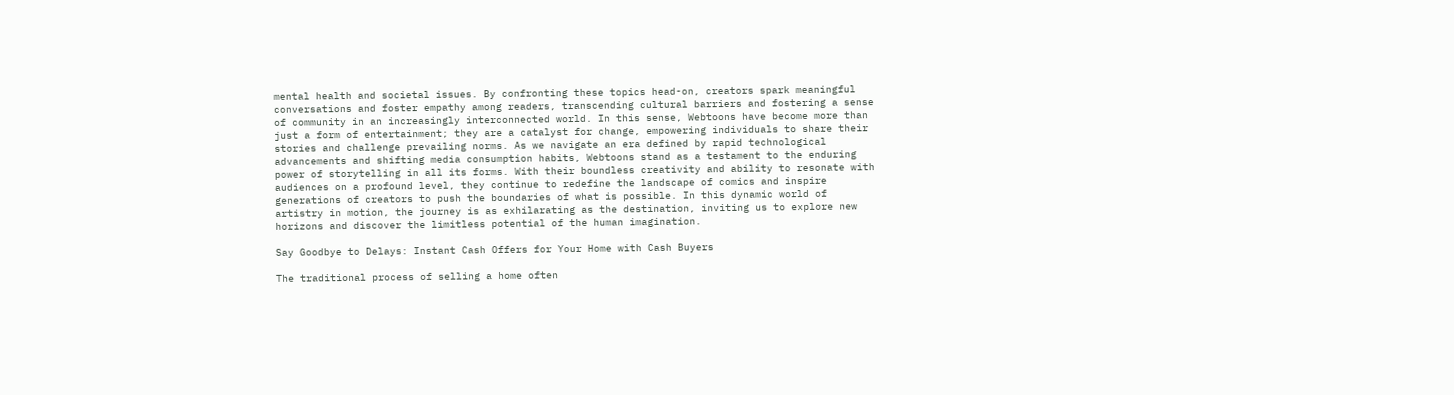mental health and societal issues. By confronting these topics head-on, creators spark meaningful conversations and foster empathy among readers, transcending cultural barriers and fostering a sense of community in an increasingly interconnected world. In this sense, Webtoons have become more than just a form of entertainment; they are a catalyst for change, empowering individuals to share their stories and challenge prevailing norms. As we navigate an era defined by rapid technological advancements and shifting media consumption habits, Webtoons stand as a testament to the enduring power of storytelling in all its forms. With their boundless creativity and ability to resonate with audiences on a profound level, they continue to redefine the landscape of comics and inspire generations of creators to push the boundaries of what is possible. In this dynamic world of artistry in motion, the journey is as exhilarating as the destination, inviting us to explore new horizons and discover the limitless potential of the human imagination.

Say Goodbye to Delays: Instant Cash Offers for Your Home with Cash Buyers

The traditional process of selling a home often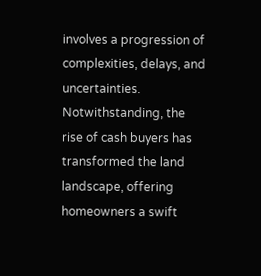involves a progression of complexities, delays, and uncertainties. Notwithstanding, the rise of cash buyers has transformed the land landscape, offering homeowners a swift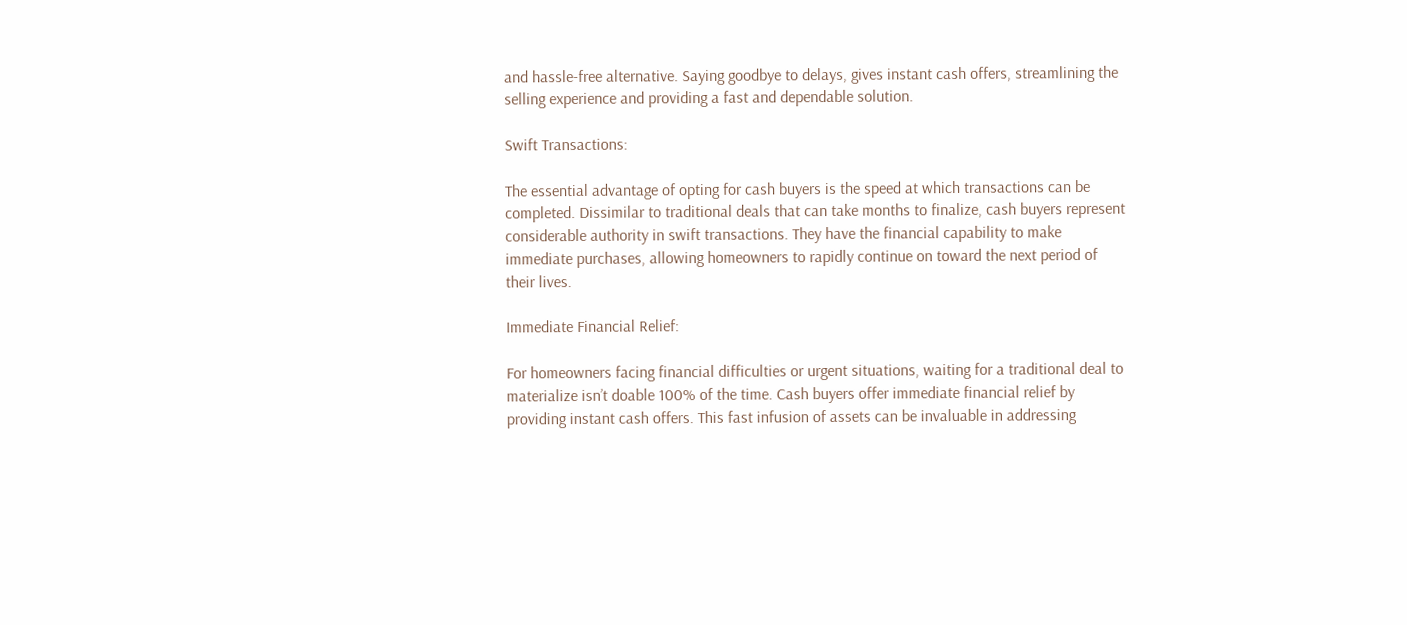and hassle-free alternative. Saying goodbye to delays, gives instant cash offers, streamlining the selling experience and providing a fast and dependable solution.

Swift Transactions:

The essential advantage of opting for cash buyers is the speed at which transactions can be completed. Dissimilar to traditional deals that can take months to finalize, cash buyers represent considerable authority in swift transactions. They have the financial capability to make immediate purchases, allowing homeowners to rapidly continue on toward the next period of their lives.

Immediate Financial Relief:

For homeowners facing financial difficulties or urgent situations, waiting for a traditional deal to materialize isn’t doable 100% of the time. Cash buyers offer immediate financial relief by providing instant cash offers. This fast infusion of assets can be invaluable in addressing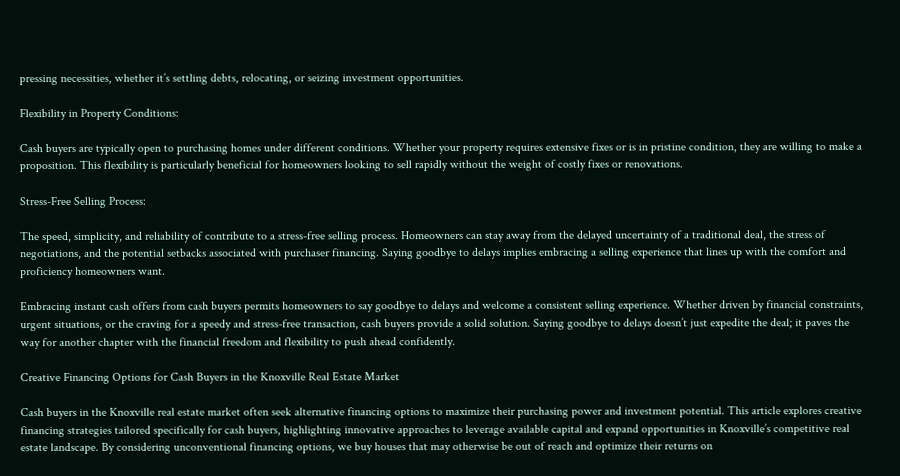pressing necessities, whether it’s settling debts, relocating, or seizing investment opportunities.

Flexibility in Property Conditions:

Cash buyers are typically open to purchasing homes under different conditions. Whether your property requires extensive fixes or is in pristine condition, they are willing to make a proposition. This flexibility is particularly beneficial for homeowners looking to sell rapidly without the weight of costly fixes or renovations.

Stress-Free Selling Process:

The speed, simplicity, and reliability of contribute to a stress-free selling process. Homeowners can stay away from the delayed uncertainty of a traditional deal, the stress of negotiations, and the potential setbacks associated with purchaser financing. Saying goodbye to delays implies embracing a selling experience that lines up with the comfort and proficiency homeowners want.

Embracing instant cash offers from cash buyers permits homeowners to say goodbye to delays and welcome a consistent selling experience. Whether driven by financial constraints, urgent situations, or the craving for a speedy and stress-free transaction, cash buyers provide a solid solution. Saying goodbye to delays doesn’t just expedite the deal; it paves the way for another chapter with the financial freedom and flexibility to push ahead confidently.

Creative Financing Options for Cash Buyers in the Knoxville Real Estate Market

Cash buyers in the Knoxville real estate market often seek alternative financing options to maximize their purchasing power and investment potential. This article explores creative financing strategies tailored specifically for cash buyers, highlighting innovative approaches to leverage available capital and expand opportunities in Knoxville’s competitive real estate landscape. By considering unconventional financing options, we buy houses that may otherwise be out of reach and optimize their returns on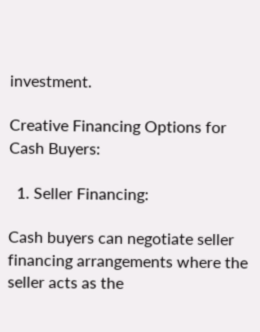investment.

Creative Financing Options for Cash Buyers:

  1. Seller Financing:

Cash buyers can negotiate seller financing arrangements where the seller acts as the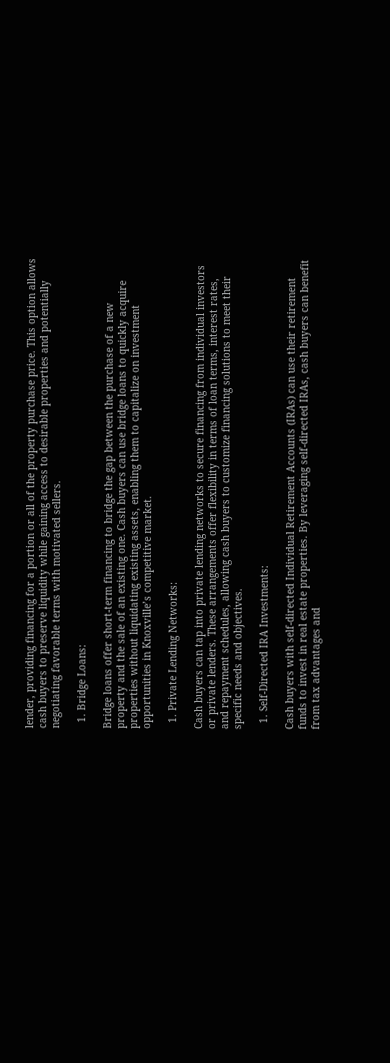lender, providing financing for a portion or all of the property purchase price. This option allows cash buyers to preserve liquidity while gaining access to desirable properties and potentially negotiating favorable terms with motivated sellers.

  1. Bridge Loans:

Bridge loans offer short-term financing to bridge the gap between the purchase of a new property and the sale of an existing one. Cash buyers can use bridge loans to quickly acquire properties without liquidating existing assets, enabling them to capitalize on investment opportunities in Knoxville’s competitive market.

  1. Private Lending Networks:

Cash buyers can tap into private lending networks to secure financing from individual investors or private lenders. These arrangements offer flexibility in terms of loan terms, interest rates, and repayment schedules, allowing cash buyers to customize financing solutions to meet their specific needs and objectives.

  1. Self-Directed IRA Investments:

Cash buyers with self-directed Individual Retirement Accounts (IRAs) can use their retirement funds to invest in real estate properties. By leveraging self-directed IRAs, cash buyers can benefit from tax advantages and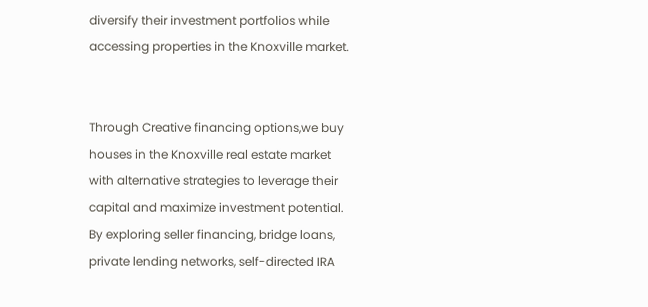diversify their investment portfolios while accessing properties in the Knoxville market.


Through Creative financing options,we buy houses in the Knoxville real estate market with alternative strategies to leverage their capital and maximize investment potential. By exploring seller financing, bridge loans, private lending networks, self-directed IRA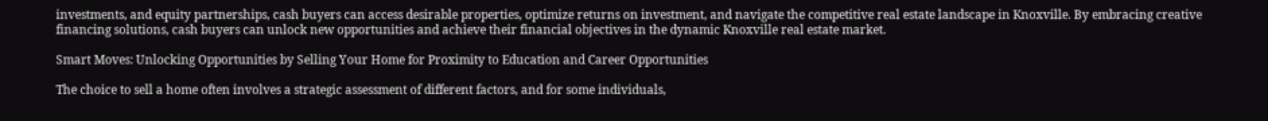investments, and equity partnerships, cash buyers can access desirable properties, optimize returns on investment, and navigate the competitive real estate landscape in Knoxville. By embracing creative financing solutions, cash buyers can unlock new opportunities and achieve their financial objectives in the dynamic Knoxville real estate market.

Smart Moves: Unlocking Opportunities by Selling Your Home for Proximity to Education and Career Opportunities

The choice to sell a home often involves a strategic assessment of different factors, and for some individuals,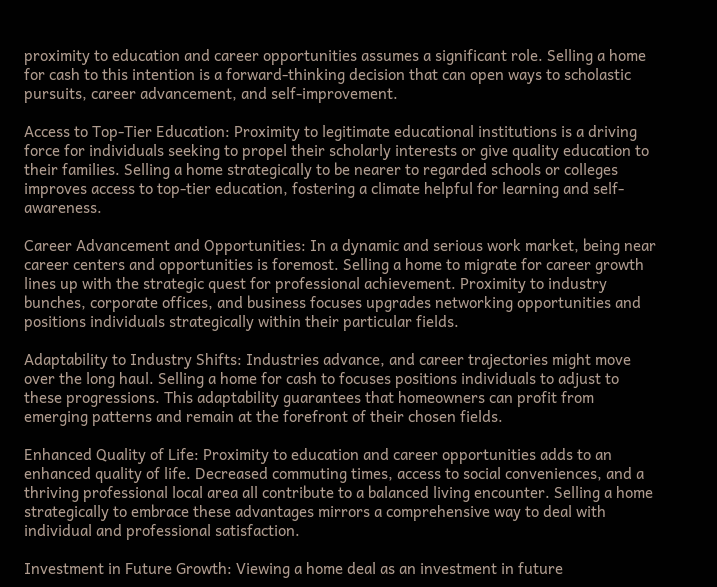proximity to education and career opportunities assumes a significant role. Selling a home for cash to this intention is a forward-thinking decision that can open ways to scholastic pursuits, career advancement, and self-improvement.

Access to Top-Tier Education: Proximity to legitimate educational institutions is a driving force for individuals seeking to propel their scholarly interests or give quality education to their families. Selling a home strategically to be nearer to regarded schools or colleges improves access to top-tier education, fostering a climate helpful for learning and self-awareness.

Career Advancement and Opportunities: In a dynamic and serious work market, being near career centers and opportunities is foremost. Selling a home to migrate for career growth lines up with the strategic quest for professional achievement. Proximity to industry bunches, corporate offices, and business focuses upgrades networking opportunities and positions individuals strategically within their particular fields.

Adaptability to Industry Shifts: Industries advance, and career trajectories might move over the long haul. Selling a home for cash to focuses positions individuals to adjust to these progressions. This adaptability guarantees that homeowners can profit from emerging patterns and remain at the forefront of their chosen fields.

Enhanced Quality of Life: Proximity to education and career opportunities adds to an enhanced quality of life. Decreased commuting times, access to social conveniences, and a thriving professional local area all contribute to a balanced living encounter. Selling a home strategically to embrace these advantages mirrors a comprehensive way to deal with individual and professional satisfaction.

Investment in Future Growth: Viewing a home deal as an investment in future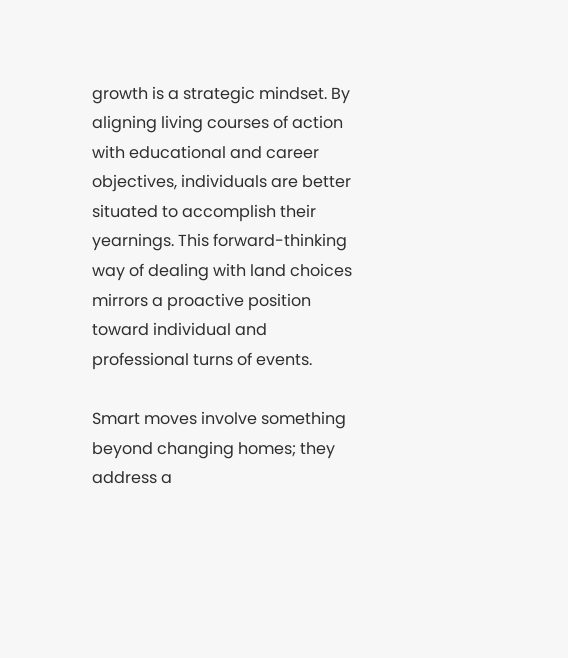growth is a strategic mindset. By aligning living courses of action with educational and career objectives, individuals are better situated to accomplish their yearnings. This forward-thinking way of dealing with land choices mirrors a proactive position toward individual and professional turns of events.

Smart moves involve something beyond changing homes; they address a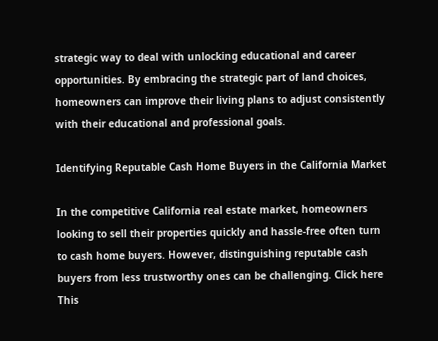strategic way to deal with unlocking educational and career opportunities. By embracing the strategic part of land choices, homeowners can improve their living plans to adjust consistently with their educational and professional goals.

Identifying Reputable Cash Home Buyers in the California Market

In the competitive California real estate market, homeowners looking to sell their properties quickly and hassle-free often turn to cash home buyers. However, distinguishing reputable cash buyers from less trustworthy ones can be challenging. Click here This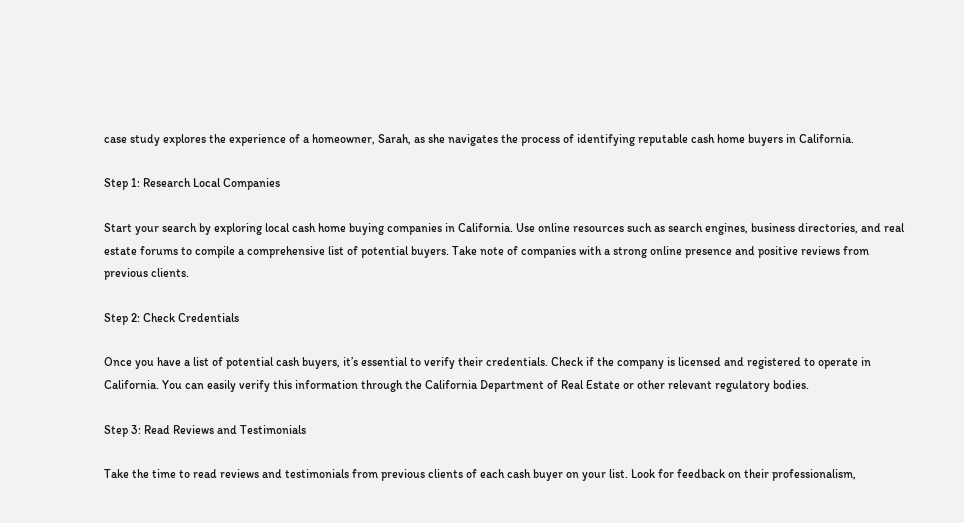case study explores the experience of a homeowner, Sarah, as she navigates the process of identifying reputable cash home buyers in California.

Step 1: Research Local Companies

Start your search by exploring local cash home buying companies in California. Use online resources such as search engines, business directories, and real estate forums to compile a comprehensive list of potential buyers. Take note of companies with a strong online presence and positive reviews from previous clients.

Step 2: Check Credentials

Once you have a list of potential cash buyers, it’s essential to verify their credentials. Check if the company is licensed and registered to operate in California. You can easily verify this information through the California Department of Real Estate or other relevant regulatory bodies.

Step 3: Read Reviews and Testimonials

Take the time to read reviews and testimonials from previous clients of each cash buyer on your list. Look for feedback on their professionalism,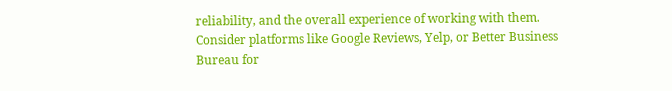reliability, and the overall experience of working with them. Consider platforms like Google Reviews, Yelp, or Better Business Bureau for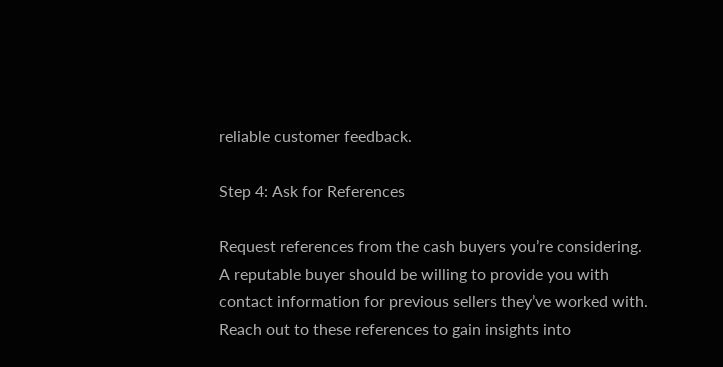reliable customer feedback.

Step 4: Ask for References

Request references from the cash buyers you’re considering. A reputable buyer should be willing to provide you with contact information for previous sellers they’ve worked with. Reach out to these references to gain insights into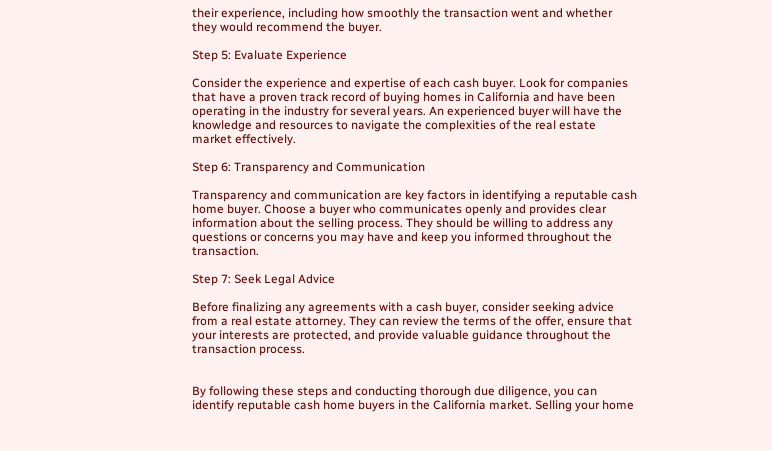their experience, including how smoothly the transaction went and whether they would recommend the buyer.

Step 5: Evaluate Experience

Consider the experience and expertise of each cash buyer. Look for companies that have a proven track record of buying homes in California and have been operating in the industry for several years. An experienced buyer will have the knowledge and resources to navigate the complexities of the real estate market effectively.

Step 6: Transparency and Communication

Transparency and communication are key factors in identifying a reputable cash home buyer. Choose a buyer who communicates openly and provides clear information about the selling process. They should be willing to address any questions or concerns you may have and keep you informed throughout the transaction.

Step 7: Seek Legal Advice

Before finalizing any agreements with a cash buyer, consider seeking advice from a real estate attorney. They can review the terms of the offer, ensure that your interests are protected, and provide valuable guidance throughout the transaction process.


By following these steps and conducting thorough due diligence, you can identify reputable cash home buyers in the California market. Selling your home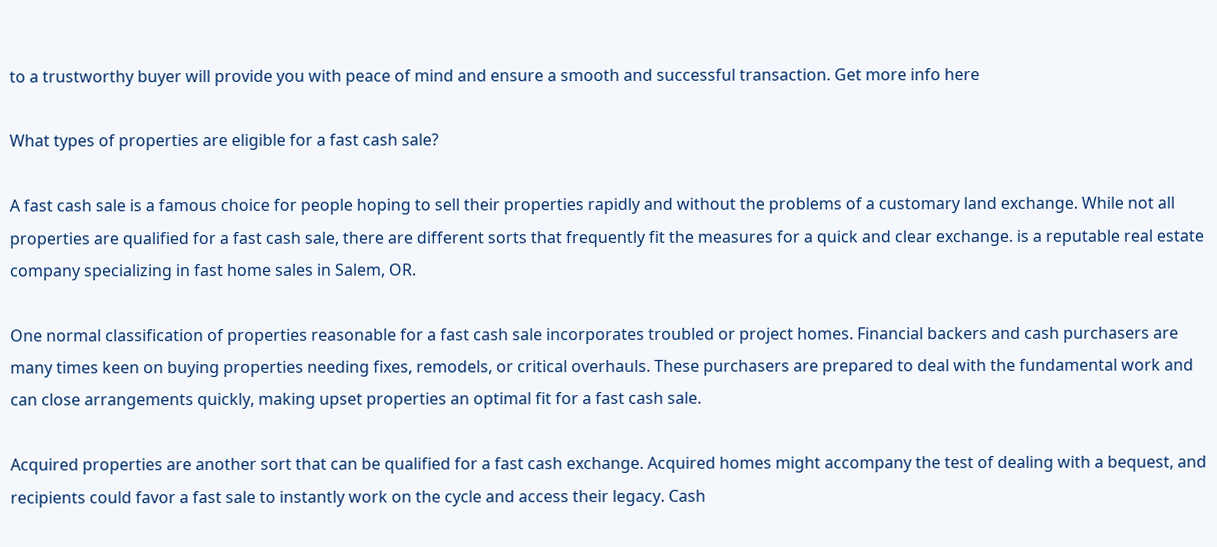to a trustworthy buyer will provide you with peace of mind and ensure a smooth and successful transaction. Get more info here

What types of properties are eligible for a fast cash sale?

A fast cash sale is a famous choice for people hoping to sell their properties rapidly and without the problems of a customary land exchange. While not all properties are qualified for a fast cash sale, there are different sorts that frequently fit the measures for a quick and clear exchange. is a reputable real estate company specializing in fast home sales in Salem, OR.

One normal classification of properties reasonable for a fast cash sale incorporates troubled or project homes. Financial backers and cash purchasers are many times keen on buying properties needing fixes, remodels, or critical overhauls. These purchasers are prepared to deal with the fundamental work and can close arrangements quickly, making upset properties an optimal fit for a fast cash sale.

Acquired properties are another sort that can be qualified for a fast cash exchange. Acquired homes might accompany the test of dealing with a bequest, and recipients could favor a fast sale to instantly work on the cycle and access their legacy. Cash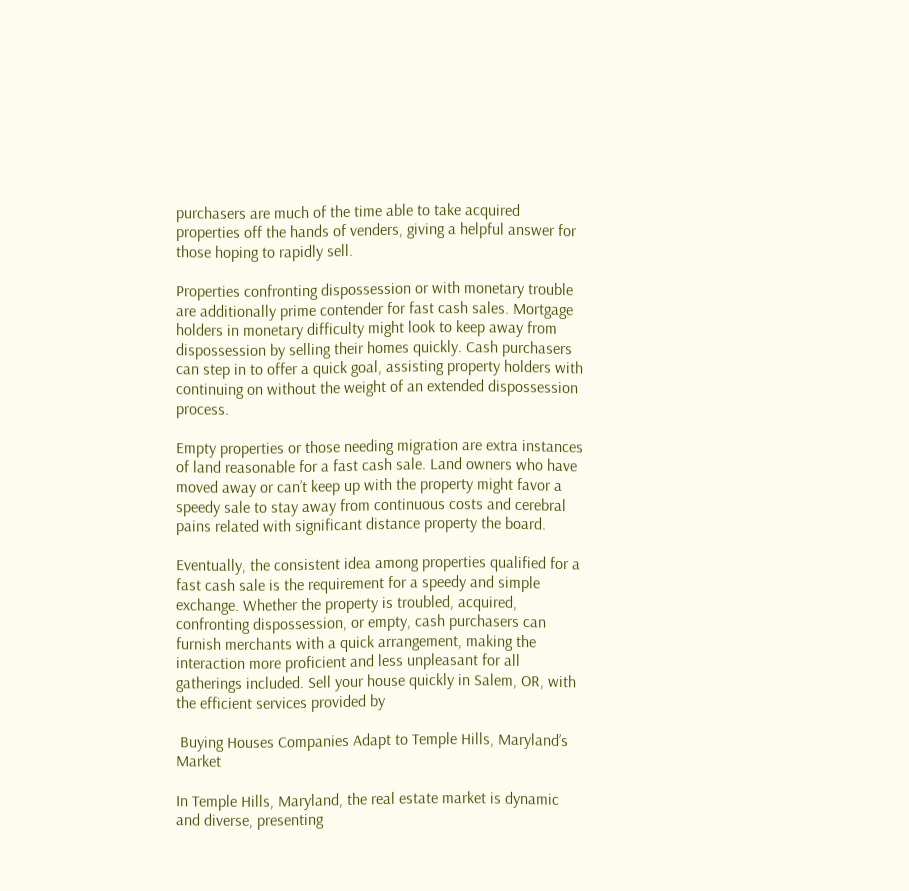purchasers are much of the time able to take acquired properties off the hands of venders, giving a helpful answer for those hoping to rapidly sell.

Properties confronting dispossession or with monetary trouble are additionally prime contender for fast cash sales. Mortgage holders in monetary difficulty might look to keep away from dispossession by selling their homes quickly. Cash purchasers can step in to offer a quick goal, assisting property holders with continuing on without the weight of an extended dispossession process.

Empty properties or those needing migration are extra instances of land reasonable for a fast cash sale. Land owners who have moved away or can’t keep up with the property might favor a speedy sale to stay away from continuous costs and cerebral pains related with significant distance property the board.

Eventually, the consistent idea among properties qualified for a fast cash sale is the requirement for a speedy and simple exchange. Whether the property is troubled, acquired, confronting dispossession, or empty, cash purchasers can furnish merchants with a quick arrangement, making the interaction more proficient and less unpleasant for all gatherings included. Sell your house quickly in Salem, OR, with the efficient services provided by

 Buying Houses Companies Adapt to Temple Hills, Maryland’s Market

In Temple Hills, Maryland, the real estate market is dynamic and diverse, presenting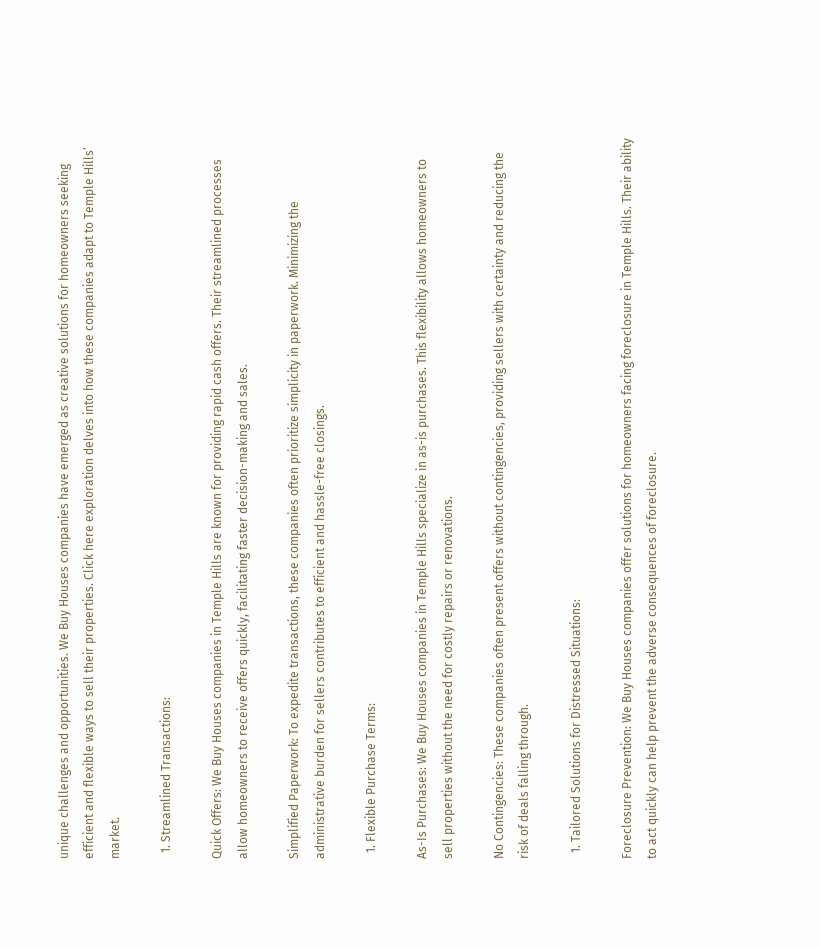unique challenges and opportunities. We Buy Houses companies have emerged as creative solutions for homeowners seeking efficient and flexible ways to sell their properties. Click here exploration delves into how these companies adapt to Temple Hills’ market.

  1. Streamlined Transactions:

Quick Offers: We Buy Houses companies in Temple Hills are known for providing rapid cash offers. Their streamlined processes allow homeowners to receive offers quickly, facilitating faster decision-making and sales.

Simplified Paperwork: To expedite transactions, these companies often prioritize simplicity in paperwork. Minimizing the administrative burden for sellers contributes to efficient and hassle-free closings.

  1. Flexible Purchase Terms:

As-Is Purchases: We Buy Houses companies in Temple Hills specialize in as-is purchases. This flexibility allows homeowners to sell properties without the need for costly repairs or renovations.

No Contingencies: These companies often present offers without contingencies, providing sellers with certainty and reducing the risk of deals falling through.

  1. Tailored Solutions for Distressed Situations:

Foreclosure Prevention: We Buy Houses companies offer solutions for homeowners facing foreclosure in Temple Hills. Their ability to act quickly can help prevent the adverse consequences of foreclosure.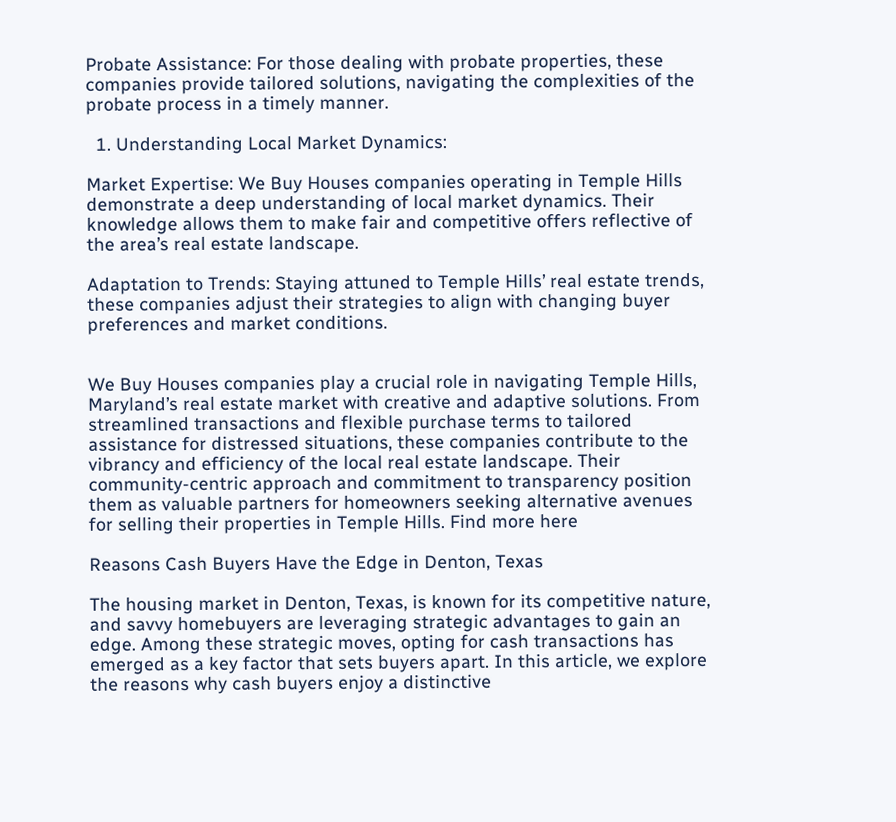Probate Assistance: For those dealing with probate properties, these companies provide tailored solutions, navigating the complexities of the probate process in a timely manner.

  1. Understanding Local Market Dynamics:

Market Expertise: We Buy Houses companies operating in Temple Hills demonstrate a deep understanding of local market dynamics. Their knowledge allows them to make fair and competitive offers reflective of the area’s real estate landscape.

Adaptation to Trends: Staying attuned to Temple Hills’ real estate trends, these companies adjust their strategies to align with changing buyer preferences and market conditions.


We Buy Houses companies play a crucial role in navigating Temple Hills, Maryland’s real estate market with creative and adaptive solutions. From streamlined transactions and flexible purchase terms to tailored assistance for distressed situations, these companies contribute to the vibrancy and efficiency of the local real estate landscape. Their community-centric approach and commitment to transparency position them as valuable partners for homeowners seeking alternative avenues for selling their properties in Temple Hills. Find more here

Reasons Cash Buyers Have the Edge in Denton, Texas

The housing market in Denton, Texas, is known for its competitive nature, and savvy homebuyers are leveraging strategic advantages to gain an edge. Among these strategic moves, opting for cash transactions has emerged as a key factor that sets buyers apart. In this article, we explore the reasons why cash buyers enjoy a distinctive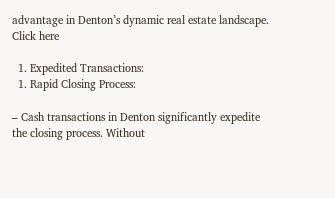advantage in Denton’s dynamic real estate landscape. Click here

  1. Expedited Transactions:
  1. Rapid Closing Process:

– Cash transactions in Denton significantly expedite the closing process. Without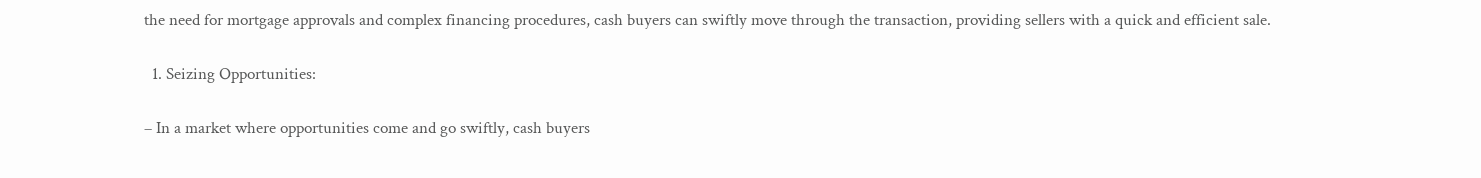the need for mortgage approvals and complex financing procedures, cash buyers can swiftly move through the transaction, providing sellers with a quick and efficient sale.

  1. Seizing Opportunities:

– In a market where opportunities come and go swiftly, cash buyers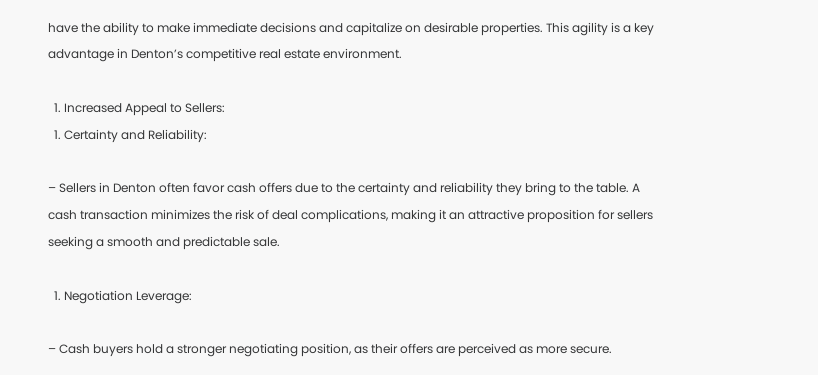have the ability to make immediate decisions and capitalize on desirable properties. This agility is a key advantage in Denton’s competitive real estate environment.

  1. Increased Appeal to Sellers:
  1. Certainty and Reliability:

– Sellers in Denton often favor cash offers due to the certainty and reliability they bring to the table. A cash transaction minimizes the risk of deal complications, making it an attractive proposition for sellers seeking a smooth and predictable sale.

  1. Negotiation Leverage:

– Cash buyers hold a stronger negotiating position, as their offers are perceived as more secure.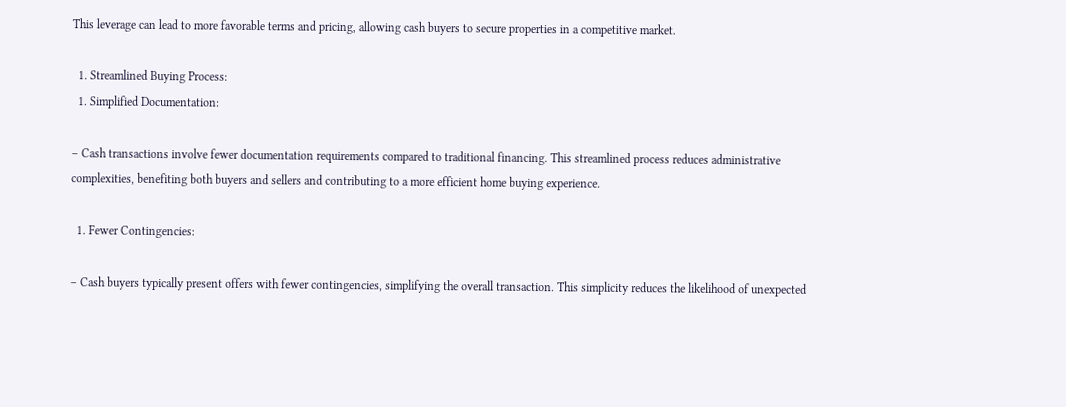This leverage can lead to more favorable terms and pricing, allowing cash buyers to secure properties in a competitive market.

  1. Streamlined Buying Process:
  1. Simplified Documentation:

– Cash transactions involve fewer documentation requirements compared to traditional financing. This streamlined process reduces administrative complexities, benefiting both buyers and sellers and contributing to a more efficient home buying experience.

  1. Fewer Contingencies:

– Cash buyers typically present offers with fewer contingencies, simplifying the overall transaction. This simplicity reduces the likelihood of unexpected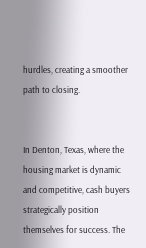hurdles, creating a smoother path to closing.


In Denton, Texas, where the housing market is dynamic and competitive, cash buyers strategically position themselves for success. The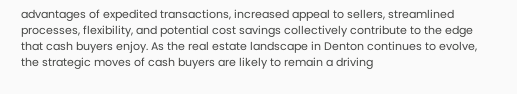advantages of expedited transactions, increased appeal to sellers, streamlined processes, flexibility, and potential cost savings collectively contribute to the edge that cash buyers enjoy. As the real estate landscape in Denton continues to evolve, the strategic moves of cash buyers are likely to remain a driving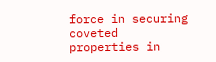force in securing coveted properties in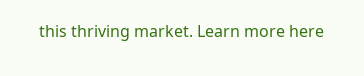this thriving market. Learn more here